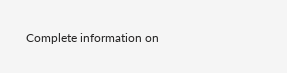Complete information on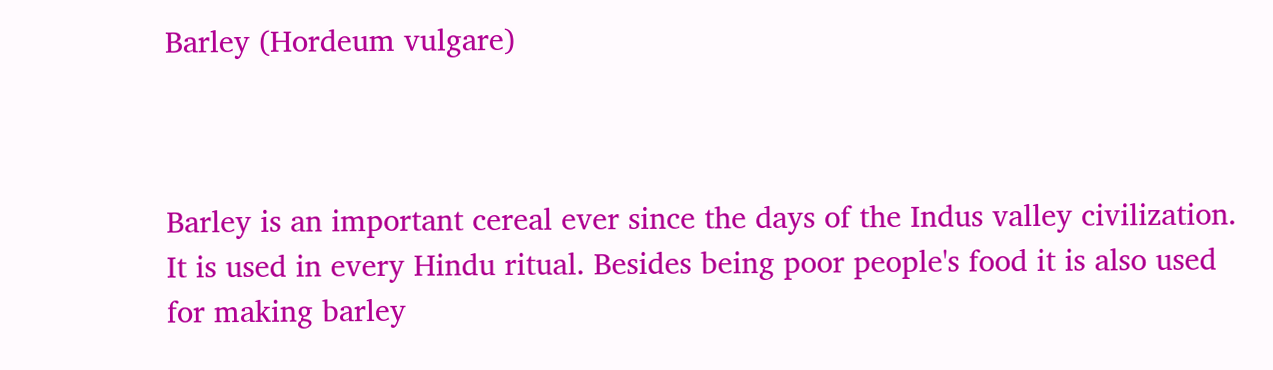Barley (Hordeum vulgare)



Barley is an important cereal ever since the days of the Indus valley civilization. It is used in every Hindu ritual. Besides being poor people's food it is also used for making barley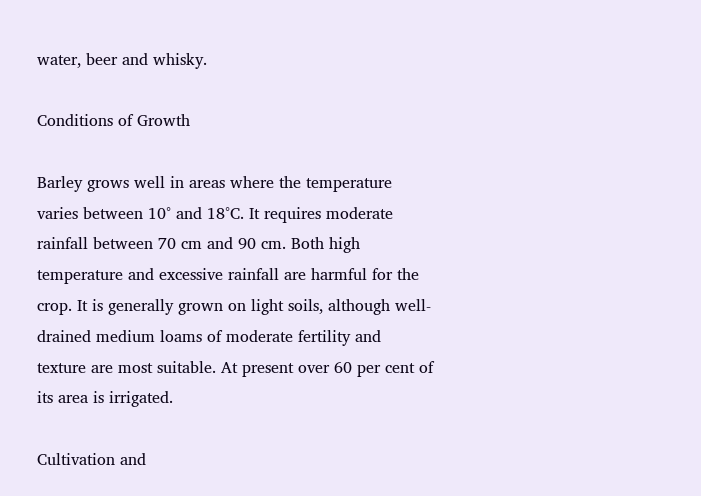water, beer and whisky.

Conditions of Growth

Barley grows well in areas where the temperature varies between 10° and 18°C. It requires moderate rainfall between 70 cm and 90 cm. Both high temperature and excessive rainfall are harmful for the crop. It is generally grown on light soils, although well-drained medium loams of moderate fertility and texture are most suitable. At present over 60 per cent of its area is irrigated.

Cultivation and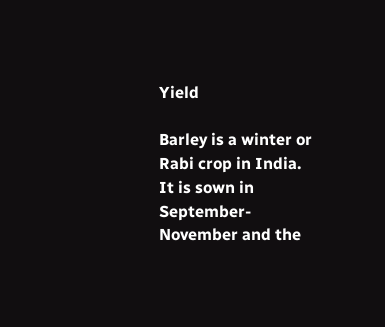Yield

Barley is a winter or Rabi crop in India. It is sown in September-November and the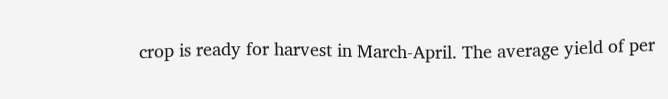crop is ready for harvest in March-April. The average yield of per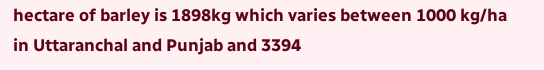hectare of barley is 1898kg which varies between 1000 kg/ha in Uttaranchal and Punjab and 3394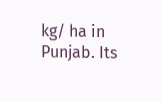kg/ ha in Punjab. Its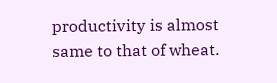productivity is almost same to that of wheat.